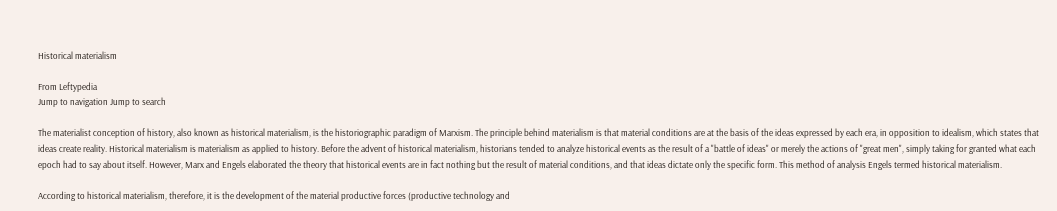Historical materialism

From Leftypedia
Jump to navigation Jump to search

The materialist conception of history, also known as historical materialism, is the historiographic paradigm of Marxism. The principle behind materialism is that material conditions are at the basis of the ideas expressed by each era, in opposition to idealism, which states that ideas create reality. Historical materialism is materialism as applied to history. Before the advent of historical materialism, historians tended to analyze historical events as the result of a "battle of ideas" or merely the actions of "great men", simply taking for granted what each epoch had to say about itself. However, Marx and Engels elaborated the theory that historical events are in fact nothing but the result of material conditions, and that ideas dictate only the specific form. This method of analysis Engels termed historical materialism.

According to historical materialism, therefore, it is the development of the material productive forces (productive technology and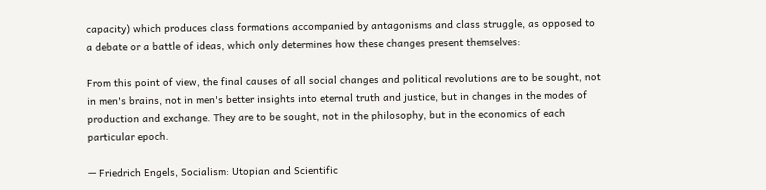capacity) which produces class formations accompanied by antagonisms and class struggle, as opposed to a debate or a battle of ideas, which only determines how these changes present themselves:

From this point of view, the final causes of all social changes and political revolutions are to be sought, not in men's brains, not in men's better insights into eternal truth and justice, but in changes in the modes of production and exchange. They are to be sought, not in the philosophy, but in the economics of each particular epoch.

— Friedrich Engels, Socialism: Utopian and Scientific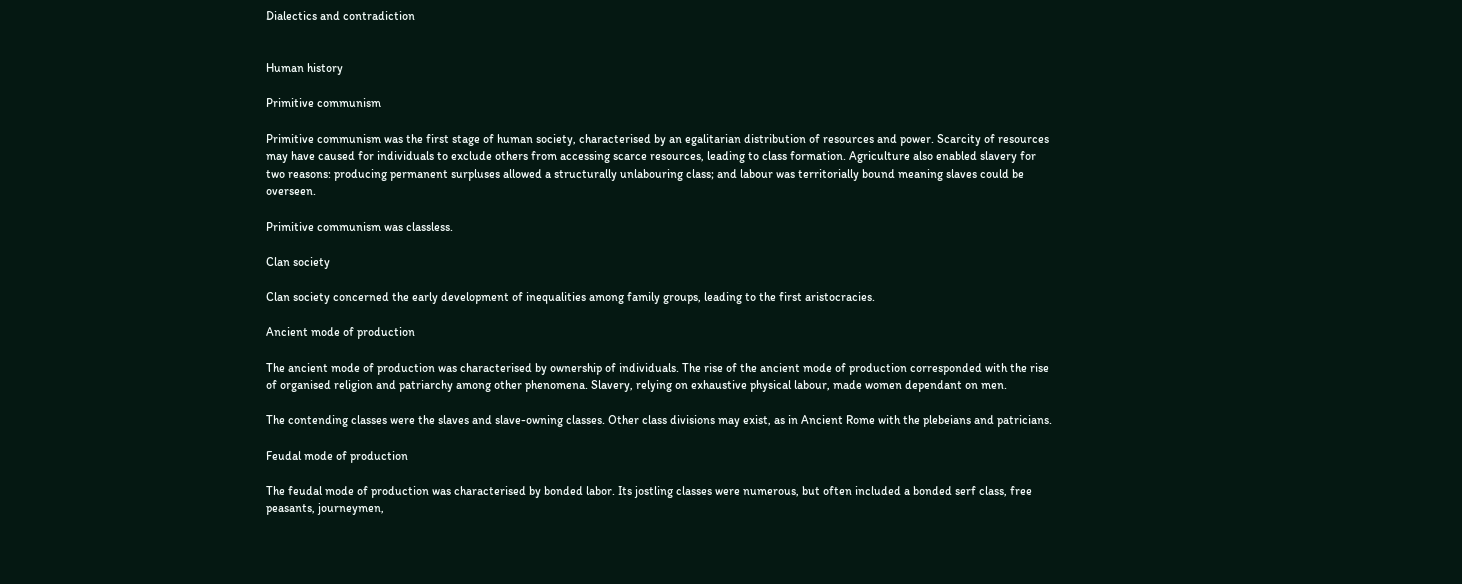Dialectics and contradiction


Human history

Primitive communism

Primitive communism was the first stage of human society, characterised by an egalitarian distribution of resources and power. Scarcity of resources may have caused for individuals to exclude others from accessing scarce resources, leading to class formation. Agriculture also enabled slavery for two reasons: producing permanent surpluses allowed a structurally unlabouring class; and labour was territorially bound meaning slaves could be overseen.

Primitive communism was classless.

Clan society

Clan society concerned the early development of inequalities among family groups, leading to the first aristocracies.

Ancient mode of production

The ancient mode of production was characterised by ownership of individuals. The rise of the ancient mode of production corresponded with the rise of organised religion and patriarchy among other phenomena. Slavery, relying on exhaustive physical labour, made women dependant on men.

The contending classes were the slaves and slave-owning classes. Other class divisions may exist, as in Ancient Rome with the plebeians and patricians.

Feudal mode of production

The feudal mode of production was characterised by bonded labor. Its jostling classes were numerous, but often included a bonded serf class, free peasants, journeymen,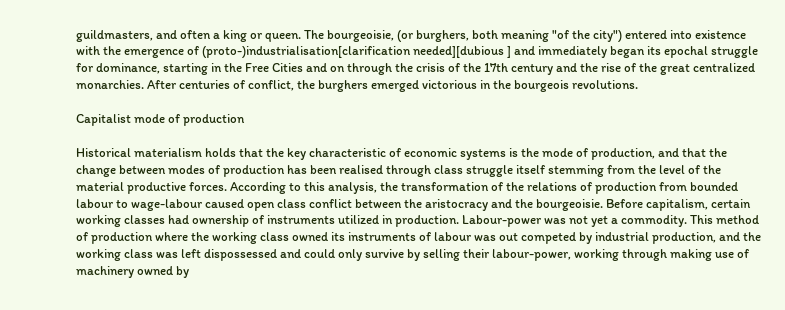guildmasters, and often a king or queen. The bourgeoisie, (or burghers, both meaning "of the city") entered into existence with the emergence of (proto-)industrialisation[clarification needed][dubious ] and immediately began its epochal struggle for dominance, starting in the Free Cities and on through the crisis of the 17th century and the rise of the great centralized monarchies. After centuries of conflict, the burghers emerged victorious in the bourgeois revolutions.

Capitalist mode of production

Historical materialism holds that the key characteristic of economic systems is the mode of production, and that the change between modes of production has been realised through class struggle itself stemming from the level of the material productive forces. According to this analysis, the transformation of the relations of production from bounded labour to wage-labour caused open class conflict between the aristocracy and the bourgeoisie. Before capitalism, certain working classes had ownership of instruments utilized in production. Labour-power was not yet a commodity. This method of production where the working class owned its instruments of labour was out competed by industrial production, and the working class was left dispossessed and could only survive by selling their labour-power, working through making use of machinery owned by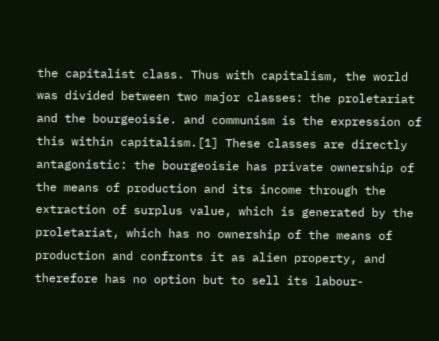the capitalist class. Thus with capitalism, the world was divided between two major classes: the proletariat and the bourgeoisie. and communism is the expression of this within capitalism.[1] These classes are directly antagonistic: the bourgeoisie has private ownership of the means of production and its income through the extraction of surplus value, which is generated by the proletariat, which has no ownership of the means of production and confronts it as alien property, and therefore has no option but to sell its labour-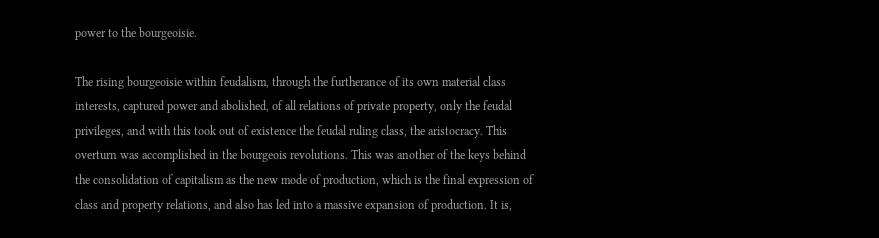power to the bourgeoisie.

The rising bourgeoisie within feudalism, through the furtherance of its own material class interests, captured power and abolished, of all relations of private property, only the feudal privileges, and with this took out of existence the feudal ruling class, the aristocracy. This overturn was accomplished in the bourgeois revolutions. This was another of the keys behind the consolidation of capitalism as the new mode of production, which is the final expression of class and property relations, and also has led into a massive expansion of production. It is,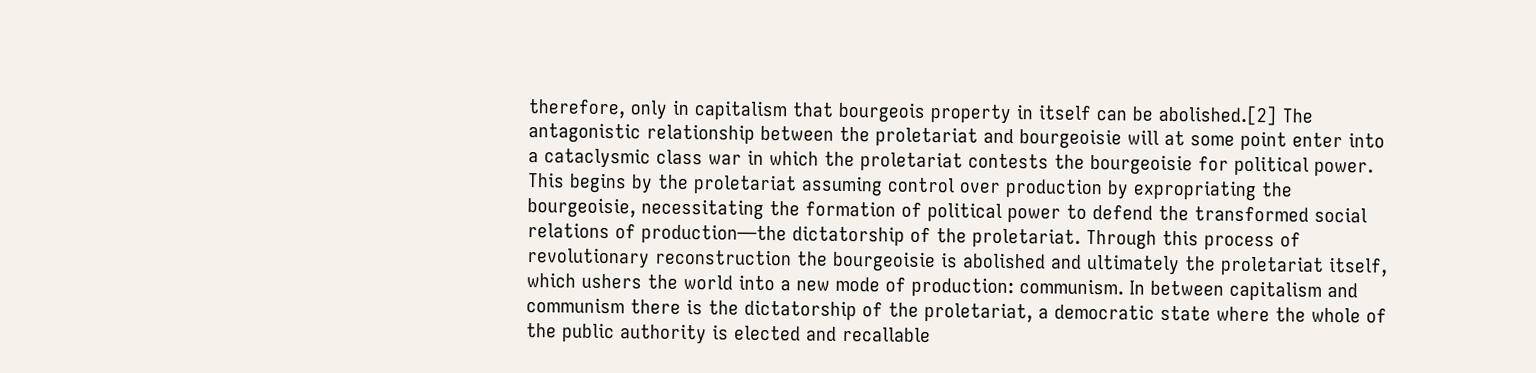therefore, only in capitalism that bourgeois property in itself can be abolished.[2] The antagonistic relationship between the proletariat and bourgeoisie will at some point enter into a cataclysmic class war in which the proletariat contests the bourgeoisie for political power. This begins by the proletariat assuming control over production by expropriating the bourgeoisie, necessitating the formation of political power to defend the transformed social relations of production—the dictatorship of the proletariat. Through this process of revolutionary reconstruction the bourgeoisie is abolished and ultimately the proletariat itself, which ushers the world into a new mode of production: communism. In between capitalism and communism there is the dictatorship of the proletariat, a democratic state where the whole of the public authority is elected and recallable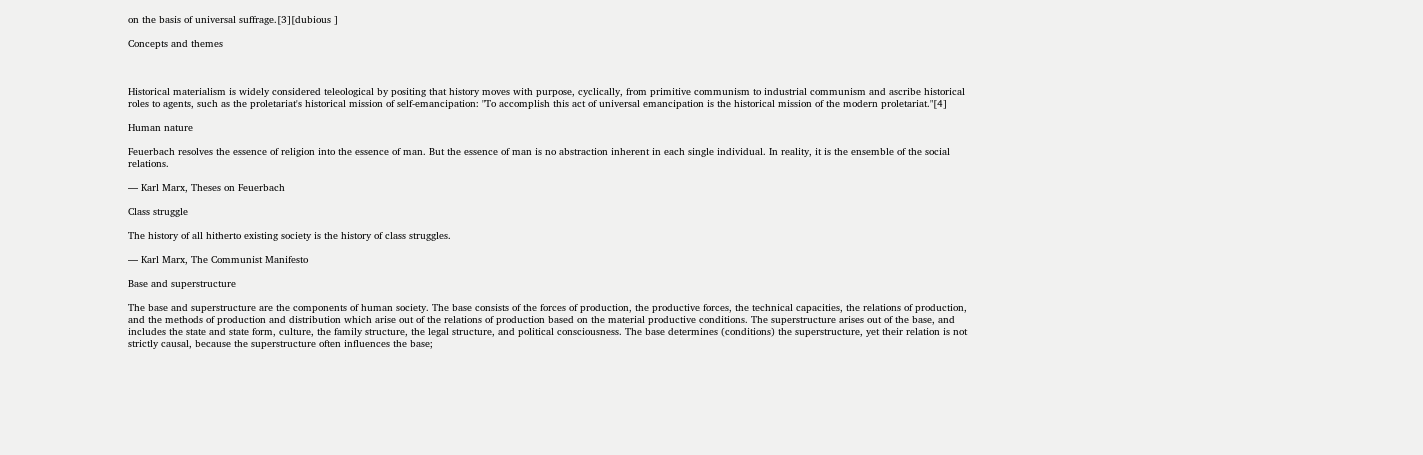on the basis of universal suffrage.[3][dubious ]

Concepts and themes



Historical materialism is widely considered teleological by positing that history moves with purpose, cyclically, from primitive communism to industrial communism and ascribe historical roles to agents, such as the proletariat's historical mission of self-emancipation: "To accomplish this act of universal emancipation is the historical mission of the modern proletariat."[4]

Human nature

Feuerbach resolves the essence of religion into the essence of man. But the essence of man is no abstraction inherent in each single individual. In reality, it is the ensemble of the social relations.

— Karl Marx, Theses on Feuerbach

Class struggle

The history of all hitherto existing society is the history of class struggles.

— Karl Marx, The Communist Manifesto

Base and superstructure

The base and superstructure are the components of human society. The base consists of the forces of production, the productive forces, the technical capacities, the relations of production, and the methods of production and distribution which arise out of the relations of production based on the material productive conditions. The superstructure arises out of the base, and includes the state and state form, culture, the family structure, the legal structure, and political consciousness. The base determines (conditions) the superstructure, yet their relation is not strictly causal, because the superstructure often influences the base;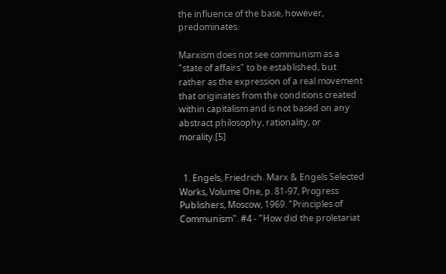the influence of the base, however, predominates.

Marxism does not see communism as a "state of affairs" to be established, but rather as the expression of a real movement that originates from the conditions created within capitalism and is not based on any abstract philosophy, rationality, or morality.[5]


  1. Engels, Friedrich. Marx & Engels Selected Works, Volume One, p. 81-97, Progress Publishers, Moscow, 1969. "Principles of Communism". #4 - "How did the proletariat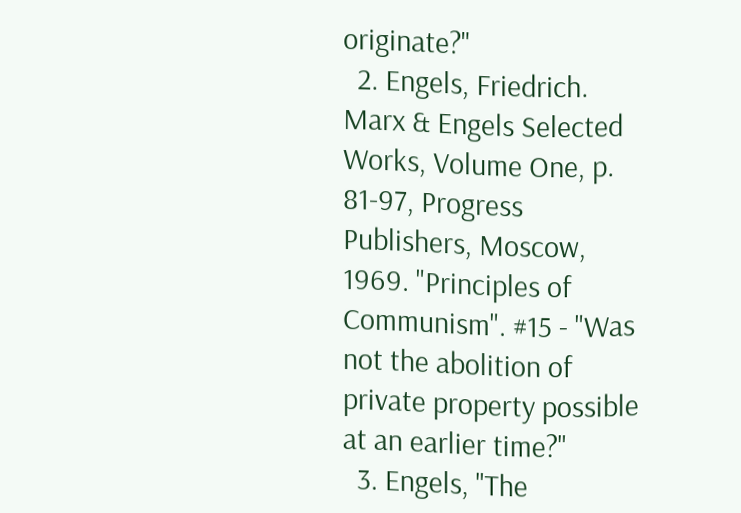originate?"
  2. Engels, Friedrich. Marx & Engels Selected Works, Volume One, p. 81-97, Progress Publishers, Moscow, 1969. "Principles of Communism". #15 - "Was not the abolition of private property possible at an earlier time?"
  3. Engels, "The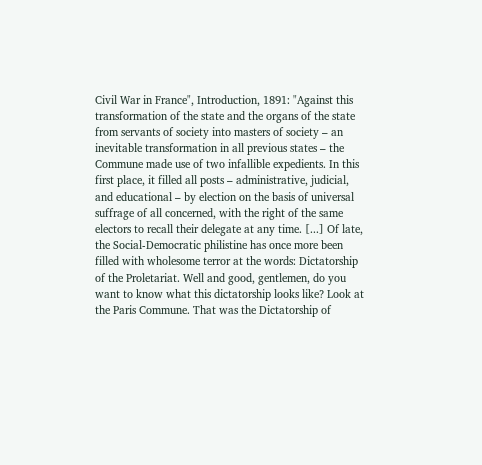Civil War in France", Introduction, 1891: "Against this transformation of the state and the organs of the state from servants of society into masters of society – an inevitable transformation in all previous states – the Commune made use of two infallible expedients. In this first place, it filled all posts – administrative, judicial, and educational – by election on the basis of universal suffrage of all concerned, with the right of the same electors to recall their delegate at any time. [...] Of late, the Social-Democratic philistine has once more been filled with wholesome terror at the words: Dictatorship of the Proletariat. Well and good, gentlemen, do you want to know what this dictatorship looks like? Look at the Paris Commune. That was the Dictatorship of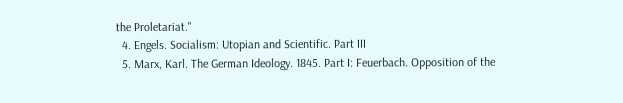the Proletariat."
  4. Engels. Socialism: Utopian and Scientific. Part III
  5. Marx, Karl. The German Ideology. 1845. Part I: Feuerbach. Opposition of the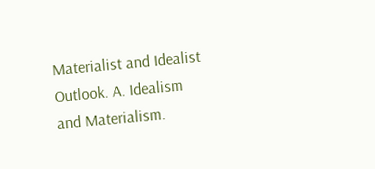Materialist and Idealist Outlook. A. Idealism and Materialism.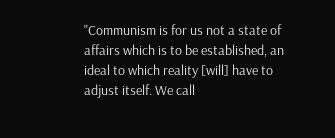"Communism is for us not a state of affairs which is to be established, an ideal to which reality [will] have to adjust itself. We call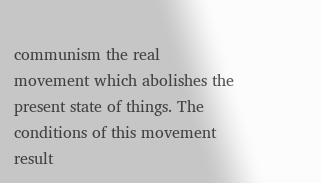communism the real movement which abolishes the present state of things. The conditions of this movement result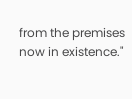from the premises now in existence."